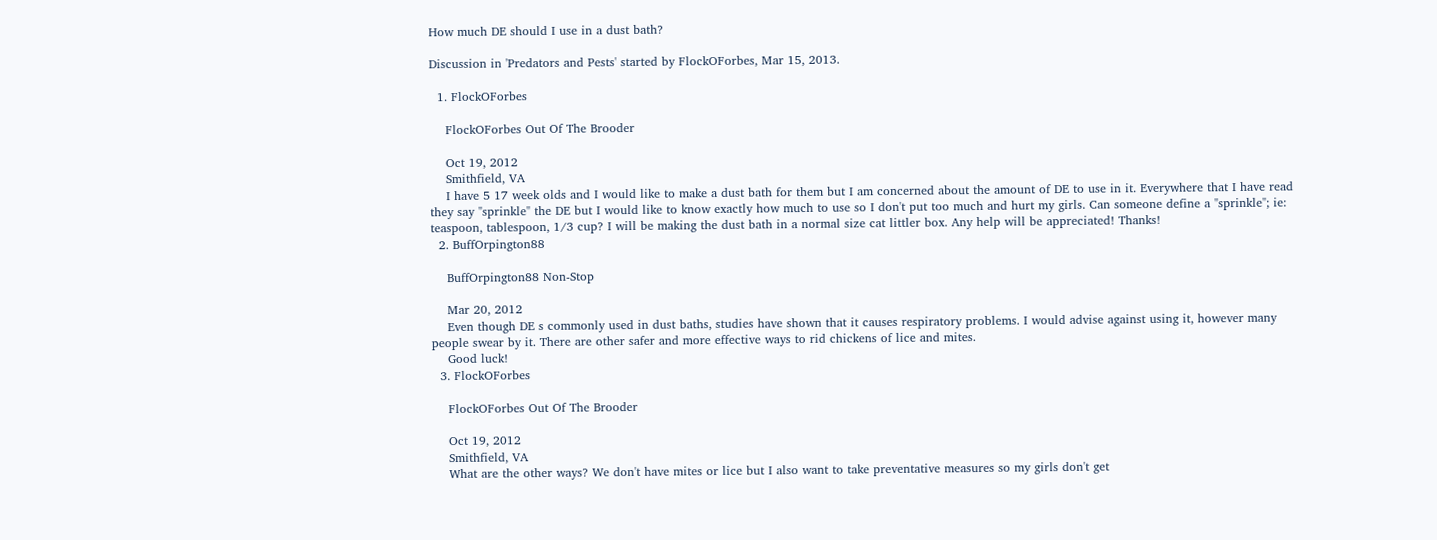How much DE should I use in a dust bath?

Discussion in 'Predators and Pests' started by FlockOForbes, Mar 15, 2013.

  1. FlockOForbes

    FlockOForbes Out Of The Brooder

    Oct 19, 2012
    Smithfield, VA
    I have 5 17 week olds and I would like to make a dust bath for them but I am concerned about the amount of DE to use in it. Everywhere that I have read they say "sprinkle" the DE but I would like to know exactly how much to use so I don't put too much and hurt my girls. Can someone define a "sprinkle"; ie: teaspoon, tablespoon, 1/3 cup? I will be making the dust bath in a normal size cat littler box. Any help will be appreciated! Thanks!
  2. BuffOrpington88

    BuffOrpington88 Non-Stop

    Mar 20, 2012
    Even though DE s commonly used in dust baths, studies have shown that it causes respiratory problems. I would advise against using it, however many people swear by it. There are other safer and more effective ways to rid chickens of lice and mites.
    Good luck!
  3. FlockOForbes

    FlockOForbes Out Of The Brooder

    Oct 19, 2012
    Smithfield, VA
    What are the other ways? We don't have mites or lice but I also want to take preventative measures so my girls don't get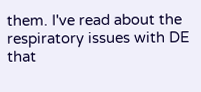them. I've read about the respiratory issues with DE that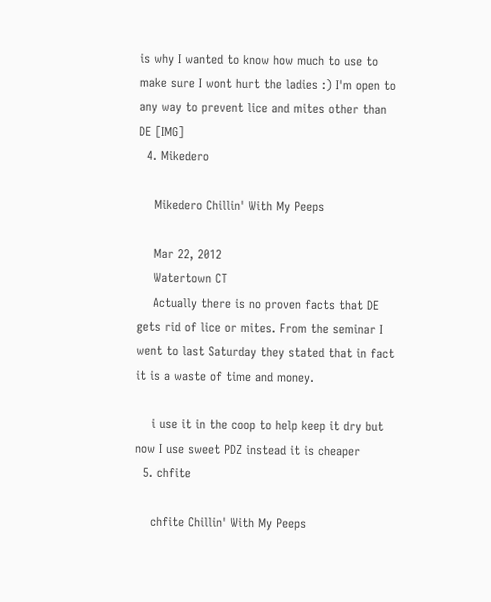is why I wanted to know how much to use to make sure I wont hurt the ladies :) I'm open to any way to prevent lice and mites other than DE [IMG]
  4. Mikedero

    Mikedero Chillin' With My Peeps

    Mar 22, 2012
    Watertown CT
    Actually there is no proven facts that DE gets rid of lice or mites. From the seminar I went to last Saturday they stated that in fact it is a waste of time and money.

    i use it in the coop to help keep it dry but now I use sweet PDZ instead it is cheaper
  5. chfite

    chfite Chillin' With My Peeps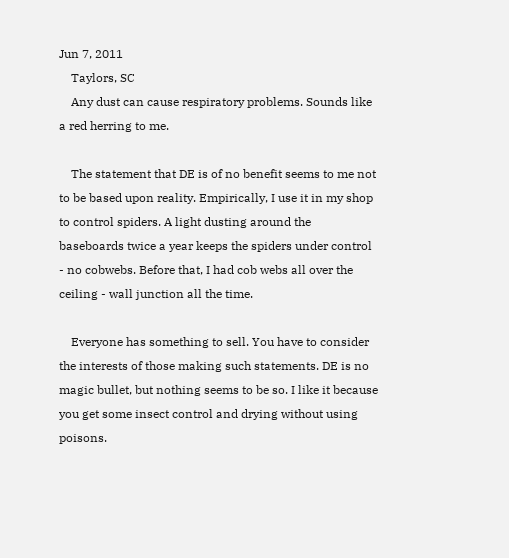Jun 7, 2011
    Taylors, SC
    Any dust can cause respiratory problems. Sounds like a red herring to me.

    The statement that DE is of no benefit seems to me not to be based upon reality. Empirically, I use it in my shop to control spiders. A light dusting around the baseboards twice a year keeps the spiders under control - no cobwebs. Before that, I had cob webs all over the ceiling - wall junction all the time.

    Everyone has something to sell. You have to consider the interests of those making such statements. DE is no magic bullet, but nothing seems to be so. I like it because you get some insect control and drying without using poisons.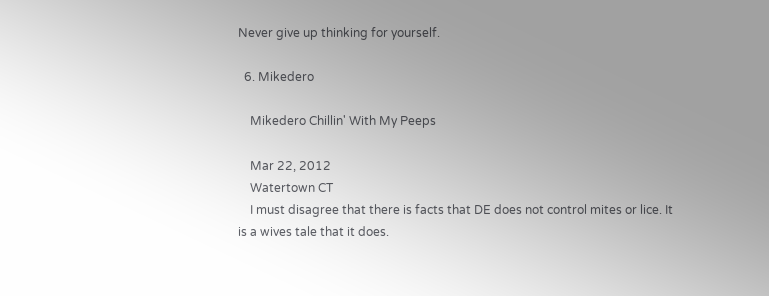Never give up thinking for yourself.

  6. Mikedero

    Mikedero Chillin' With My Peeps

    Mar 22, 2012
    Watertown CT
    I must disagree that there is facts that DE does not control mites or lice. It is a wives tale that it does.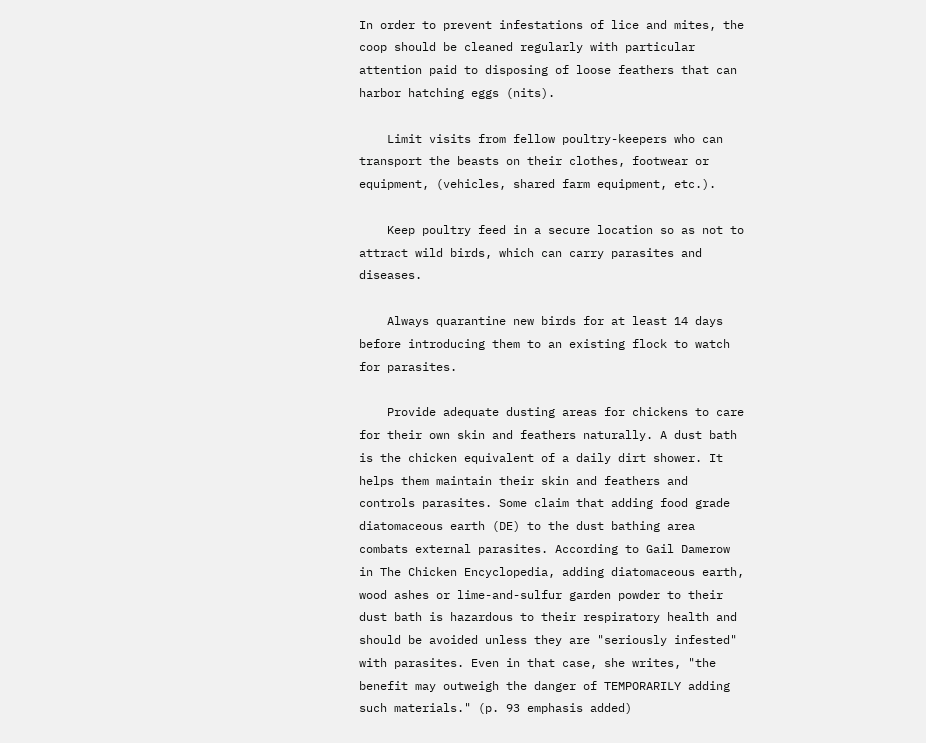In order to prevent infestations of lice and mites, the coop should be cleaned regularly with particular attention paid to disposing of loose feathers that can harbor hatching eggs (nits).

    Limit visits from fellow poultry-keepers who can transport the beasts on their clothes, footwear or equipment, (vehicles, shared farm equipment, etc.).

    Keep poultry feed in a secure location so as not to attract wild birds, which can carry parasites and diseases.

    Always quarantine new birds for at least 14 days before introducing them to an existing flock to watch for parasites.

    Provide adequate dusting areas for chickens to care for their own skin and feathers naturally. A dust bath is the chicken equivalent of a daily dirt shower. It helps them maintain their skin and feathers and controls parasites. Some claim that adding food grade diatomaceous earth (DE) to the dust bathing area combats external parasites. According to Gail Damerow in The Chicken Encyclopedia, adding diatomaceous earth, wood ashes or lime-and-sulfur garden powder to their dust bath is hazardous to their respiratory health and should be avoided unless they are "seriously infested" with parasites. Even in that case, she writes, "the benefit may outweigh the danger of TEMPORARILY adding such materials." (p. 93 emphasis added)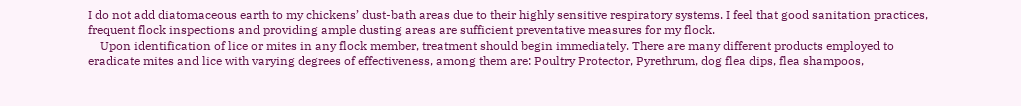I do not add diatomaceous earth to my chickens’ dust-bath areas due to their highly sensitive respiratory systems. I feel that good sanitation practices, frequent flock inspections and providing ample dusting areas are sufficient preventative measures for my flock.
    Upon identification of lice or mites in any flock member, treatment should begin immediately. There are many different products employed to eradicate mites and lice with varying degrees of effectiveness, among them are: Poultry Protector, Pyrethrum, dog flea dips, flea shampoos,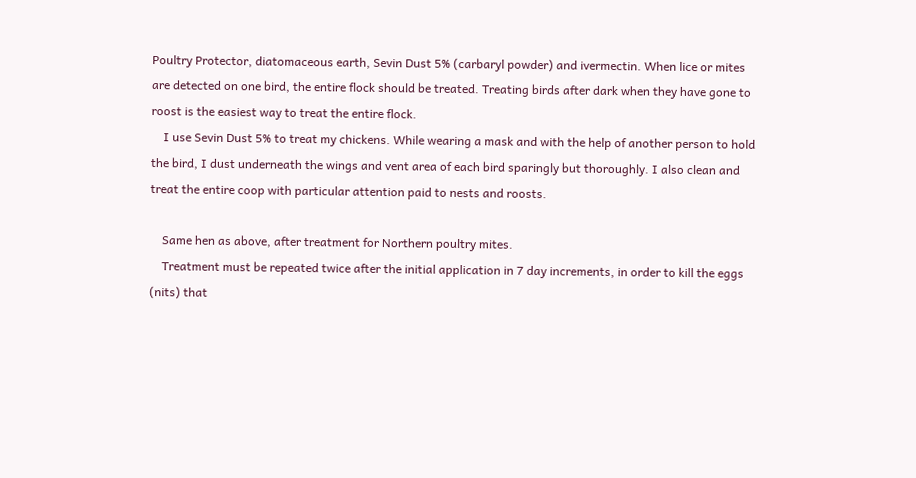Poultry Protector, diatomaceous earth, Sevin Dust 5% (carbaryl powder) and ivermectin. When lice or mites are detected on one bird, the entire flock should be treated. Treating birds after dark when they have gone to roost is the easiest way to treat the entire flock.
    I use Sevin Dust 5% to treat my chickens. While wearing a mask and with the help of another person to hold the bird, I dust underneath the wings and vent area of each bird sparingly but thoroughly. I also clean and treat the entire coop with particular attention paid to nests and roosts.

    Same hen as above, after treatment for Northern poultry mites.
    Treatment must be repeated twice after the initial application in 7 day increments, in order to kill the eggs (nits) that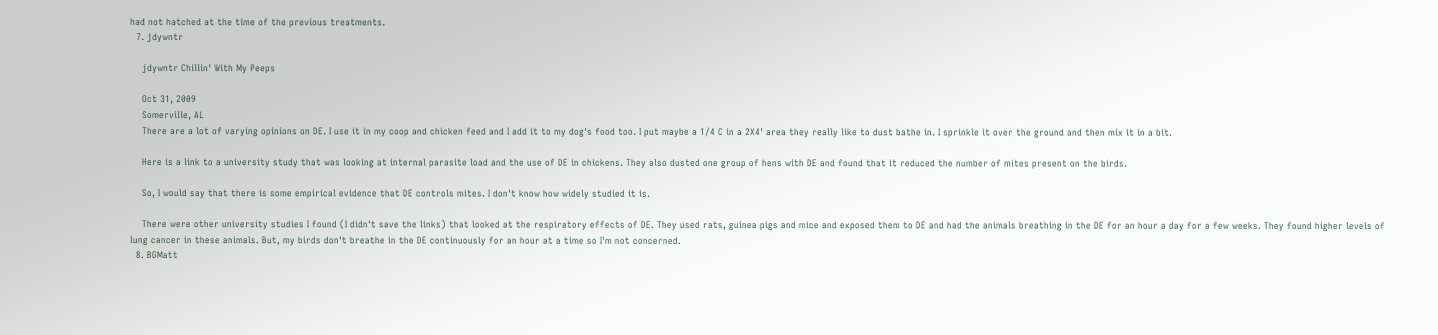had not hatched at the time of the previous treatments.
  7. jdywntr

    jdywntr Chillin' With My Peeps

    Oct 31, 2009
    Somerville, AL
    There are a lot of varying opinions on DE. I use it in my coop and chicken feed and I add it to my dog's food too. I put maybe a 1/4 C in a 2X4' area they really like to dust bathe in. I sprinkle it over the ground and then mix it in a bit.

    Here is a link to a university study that was looking at internal parasite load and the use of DE in chickens. They also dusted one group of hens with DE and found that it reduced the number of mites present on the birds.

    So, I would say that there is some empirical evidence that DE controls mites. I don't know how widely studied it is.

    There were other university studies I found (I didn't save the links) that looked at the respiratory effects of DE. They used rats, guinea pigs and mice and exposed them to DE and had the animals breathing in the DE for an hour a day for a few weeks. They found higher levels of lung cancer in these animals. But, my birds don't breathe in the DE continuously for an hour at a time so I'm not concerned.
  8. BGMatt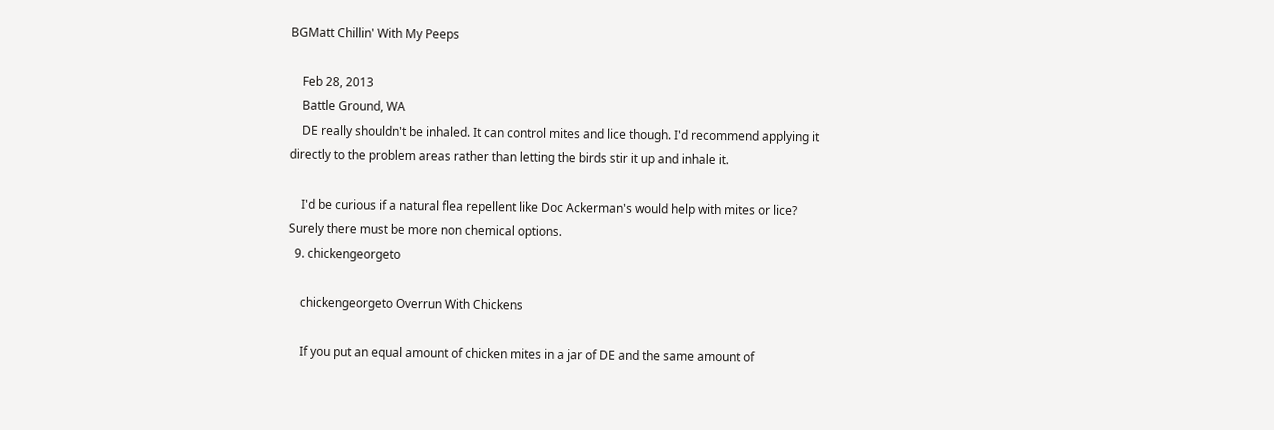BGMatt Chillin' With My Peeps

    Feb 28, 2013
    Battle Ground, WA
    DE really shouldn't be inhaled. It can control mites and lice though. I'd recommend applying it directly to the problem areas rather than letting the birds stir it up and inhale it.

    I'd be curious if a natural flea repellent like Doc Ackerman's would help with mites or lice? Surely there must be more non chemical options.
  9. chickengeorgeto

    chickengeorgeto Overrun With Chickens

    If you put an equal amount of chicken mites in a jar of DE and the same amount of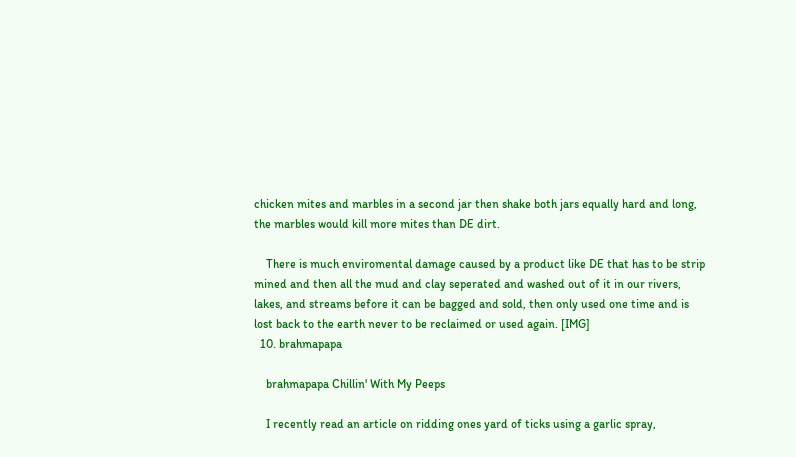chicken mites and marbles in a second jar then shake both jars equally hard and long, the marbles would kill more mites than DE dirt.

    There is much enviromental damage caused by a product like DE that has to be strip mined and then all the mud and clay seperated and washed out of it in our rivers, lakes, and streams before it can be bagged and sold, then only used one time and is lost back to the earth never to be reclaimed or used again. [IMG]
  10. brahmapapa

    brahmapapa Chillin' With My Peeps

    I recently read an article on ridding ones yard of ticks using a garlic spray,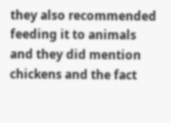they also recommended feeding it to animals and they did mention chickens and the fact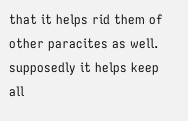that it helps rid them of other paracites as well. supposedly it helps keep all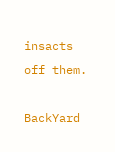insacts off them.

BackYard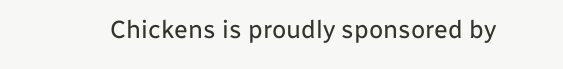Chickens is proudly sponsored by